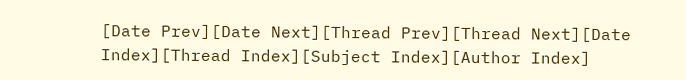[Date Prev][Date Next][Thread Prev][Thread Next][Date Index][Thread Index][Subject Index][Author Index]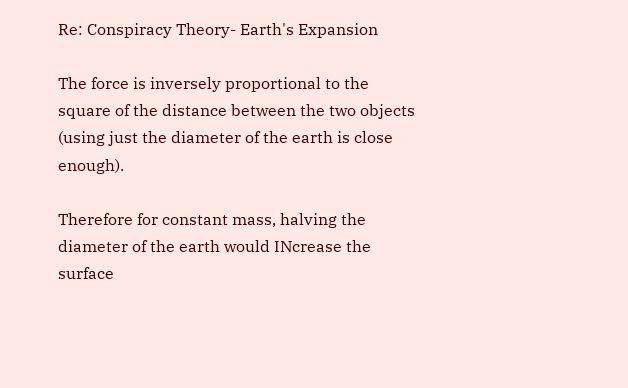Re: Conspiracy Theory- Earth's Expansion

The force is inversely proportional to the square of the distance between the two objects (using just the diameter of the earth is close enough).

Therefore for constant mass, halving the diameter of the earth would INcrease the surface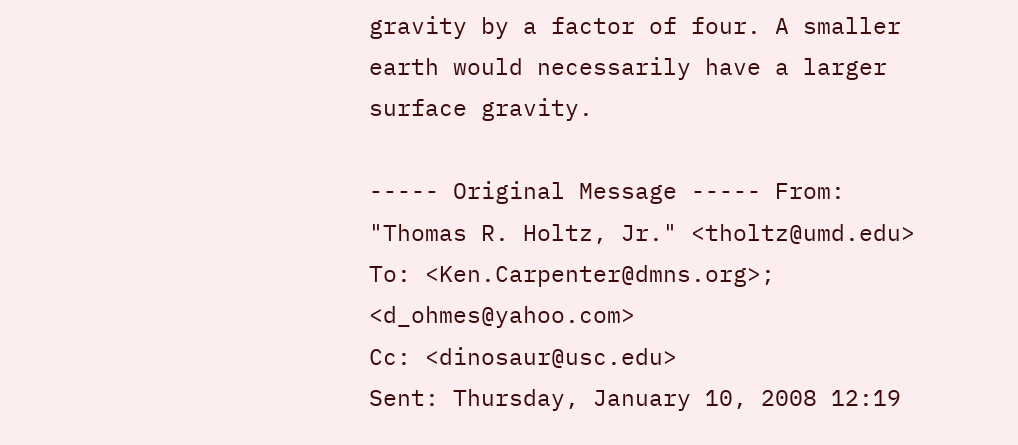gravity by a factor of four. A smaller earth would necessarily have a larger surface gravity.

----- Original Message ----- From: "Thomas R. Holtz, Jr." <tholtz@umd.edu>
To: <Ken.Carpenter@dmns.org>; <d_ohmes@yahoo.com>
Cc: <dinosaur@usc.edu>
Sent: Thursday, January 10, 2008 12:19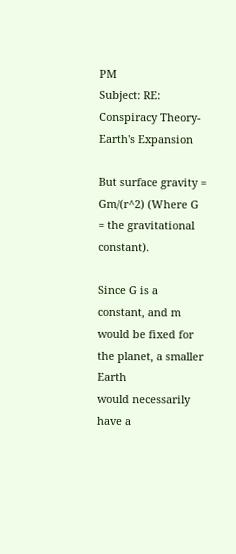PM
Subject: RE: Conspiracy Theory- Earth's Expansion

But surface gravity = Gm/(r^2) (Where G = the gravitational constant).

Since G is a constant, and m would be fixed for the planet, a smaller Earth
would necessarily have a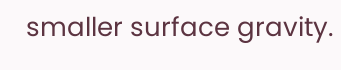smaller surface gravity.